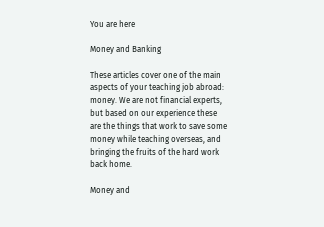You are here

Money and Banking

These articles cover one of the main aspects of your teaching job abroad: money. We are not financial experts, but based on our experience these are the things that work to save some money while teaching overseas, and bringing the fruits of the hard work back home.

Money and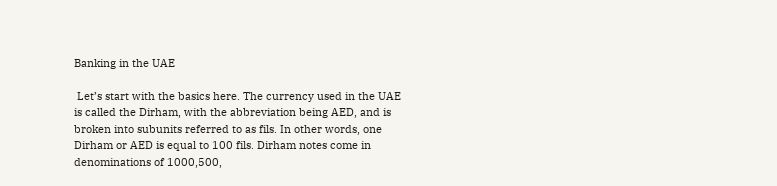Banking in the UAE

 Let’s start with the basics here. The currency used in the UAE is called the Dirham, with the abbreviation being AED, and is broken into subunits referred to as fils. In other words, one Dirham or AED is equal to 100 fils. Dirham notes come in denominations of 1000,500,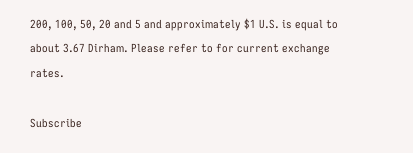200, 100, 50, 20 and 5 and approximately $1 U.S. is equal to about 3.67 Dirham. Please refer to for current exchange rates.

Subscribe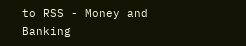to RSS - Money and Banking